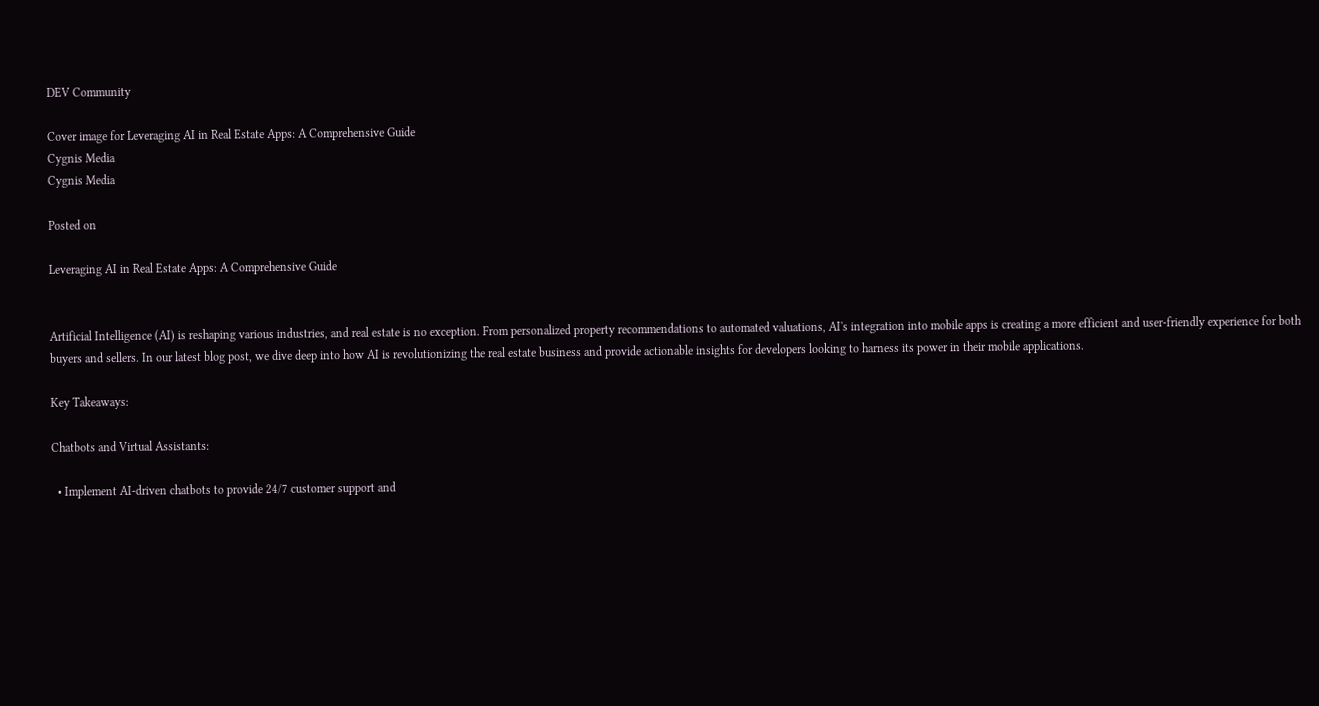DEV Community

Cover image for Leveraging AI in Real Estate Apps: A Comprehensive Guide
Cygnis Media
Cygnis Media

Posted on

Leveraging AI in Real Estate Apps: A Comprehensive Guide


Artificial Intelligence (AI) is reshaping various industries, and real estate is no exception. From personalized property recommendations to automated valuations, AI's integration into mobile apps is creating a more efficient and user-friendly experience for both buyers and sellers. In our latest blog post, we dive deep into how AI is revolutionizing the real estate business and provide actionable insights for developers looking to harness its power in their mobile applications.

Key Takeaways:

Chatbots and Virtual Assistants:

  • Implement AI-driven chatbots to provide 24/7 customer support and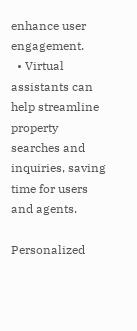enhance user engagement.
  • Virtual assistants can help streamline property searches and inquiries, saving time for users and agents.

Personalized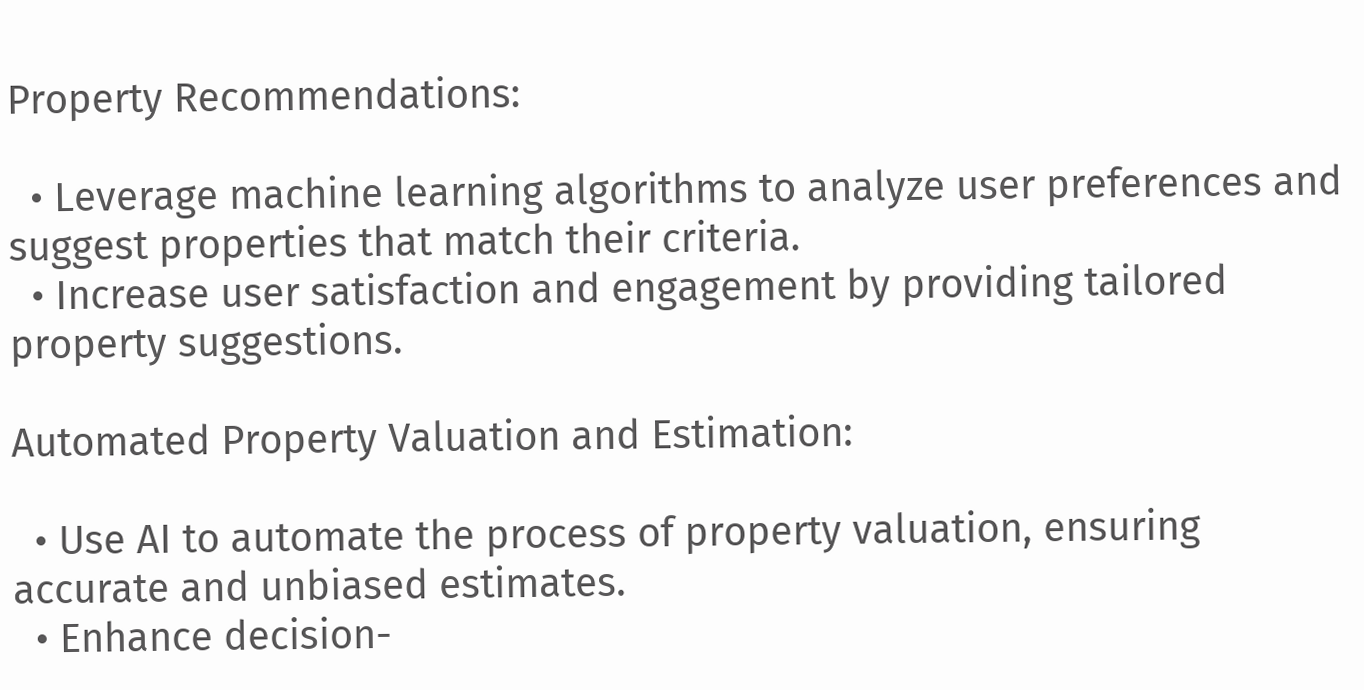Property Recommendations:

  • Leverage machine learning algorithms to analyze user preferences and suggest properties that match their criteria.
  • Increase user satisfaction and engagement by providing tailored property suggestions.

Automated Property Valuation and Estimation:

  • Use AI to automate the process of property valuation, ensuring accurate and unbiased estimates.
  • Enhance decision-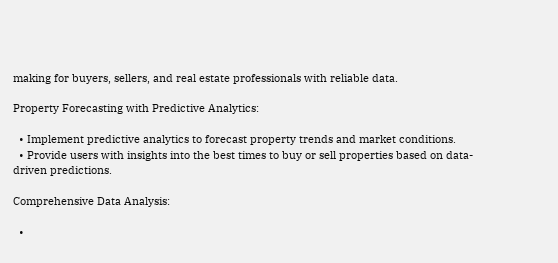making for buyers, sellers, and real estate professionals with reliable data.

Property Forecasting with Predictive Analytics:

  • Implement predictive analytics to forecast property trends and market conditions.
  • Provide users with insights into the best times to buy or sell properties based on data-driven predictions.

Comprehensive Data Analysis:

  •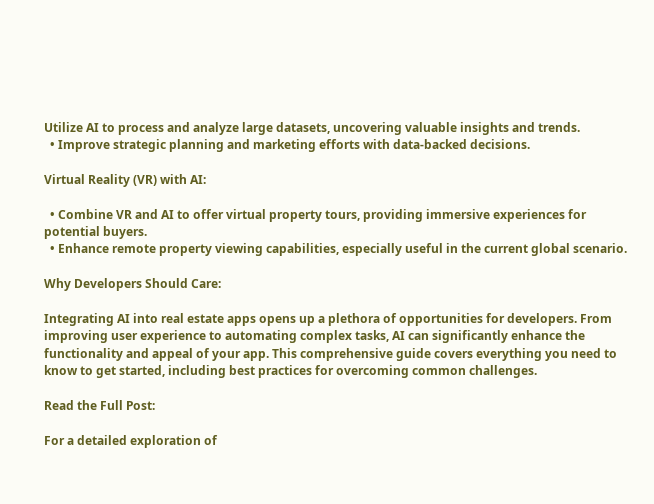Utilize AI to process and analyze large datasets, uncovering valuable insights and trends.
  • Improve strategic planning and marketing efforts with data-backed decisions.

Virtual Reality (VR) with AI:

  • Combine VR and AI to offer virtual property tours, providing immersive experiences for potential buyers.
  • Enhance remote property viewing capabilities, especially useful in the current global scenario.

Why Developers Should Care:

Integrating AI into real estate apps opens up a plethora of opportunities for developers. From improving user experience to automating complex tasks, AI can significantly enhance the functionality and appeal of your app. This comprehensive guide covers everything you need to know to get started, including best practices for overcoming common challenges.

Read the Full Post:

For a detailed exploration of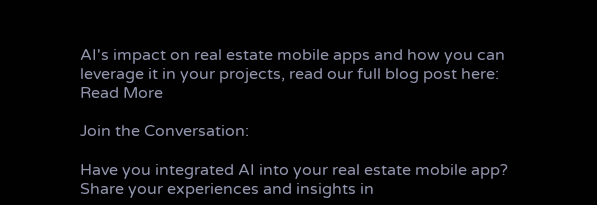AI's impact on real estate mobile apps and how you can leverage it in your projects, read our full blog post here: Read More

Join the Conversation:

Have you integrated AI into your real estate mobile app? Share your experiences and insights in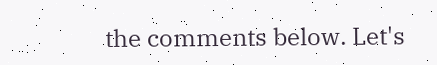the comments below. Let's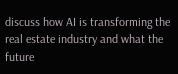discuss how AI is transforming the real estate industry and what the future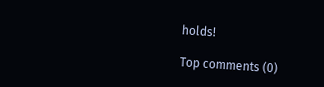holds!

Top comments (0)